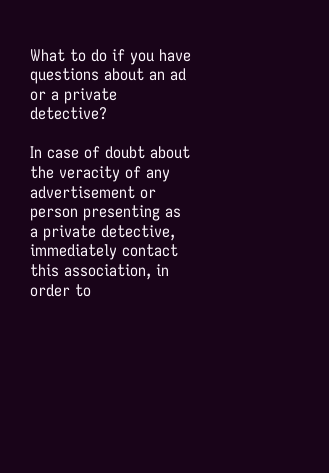What to do if you have questions about an ad or a private detective?

In case of doubt about the veracity of any advertisement or person presenting as a private detective, immediately contact this association, in order to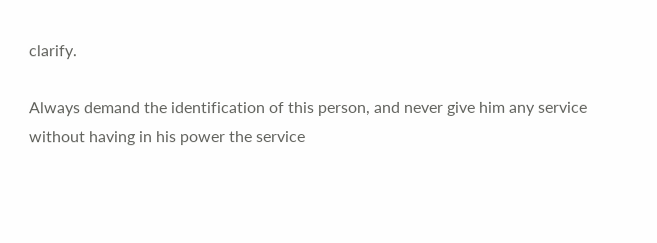clarify.

Always demand the identification of this person, and never give him any service without having in his power the service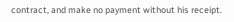contract, and make no payment without his receipt.